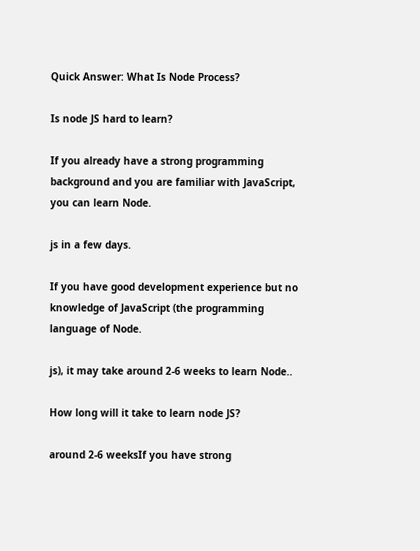Quick Answer: What Is Node Process?

Is node JS hard to learn?

If you already have a strong programming background and you are familiar with JavaScript, you can learn Node.

js in a few days.

If you have good development experience but no knowledge of JavaScript (the programming language of Node.

js), it may take around 2-6 weeks to learn Node..

How long will it take to learn node JS?

around 2-6 weeksIf you have strong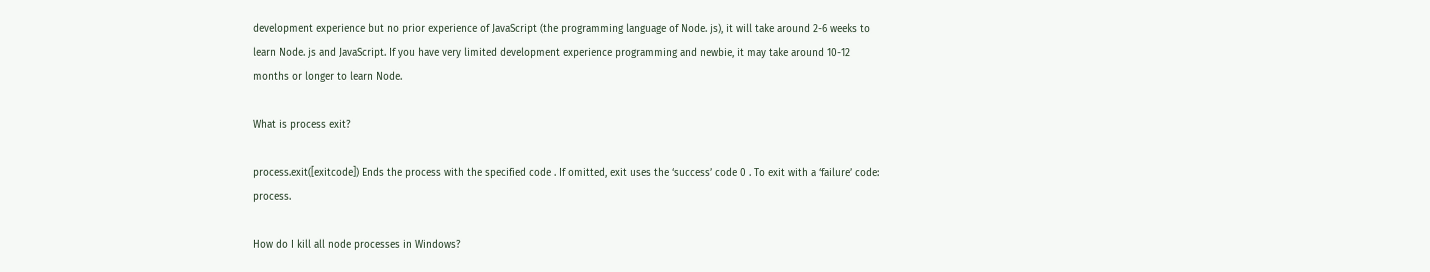development experience but no prior experience of JavaScript (the programming language of Node. js), it will take around 2-6 weeks to learn Node. js and JavaScript. If you have very limited development experience programming and newbie, it may take around 10-12 months or longer to learn Node.

What is process exit?

process.exit([exitcode]) Ends the process with the specified code . If omitted, exit uses the ‘success’ code 0 . To exit with a ‘failure’ code: process.

How do I kill all node processes in Windows?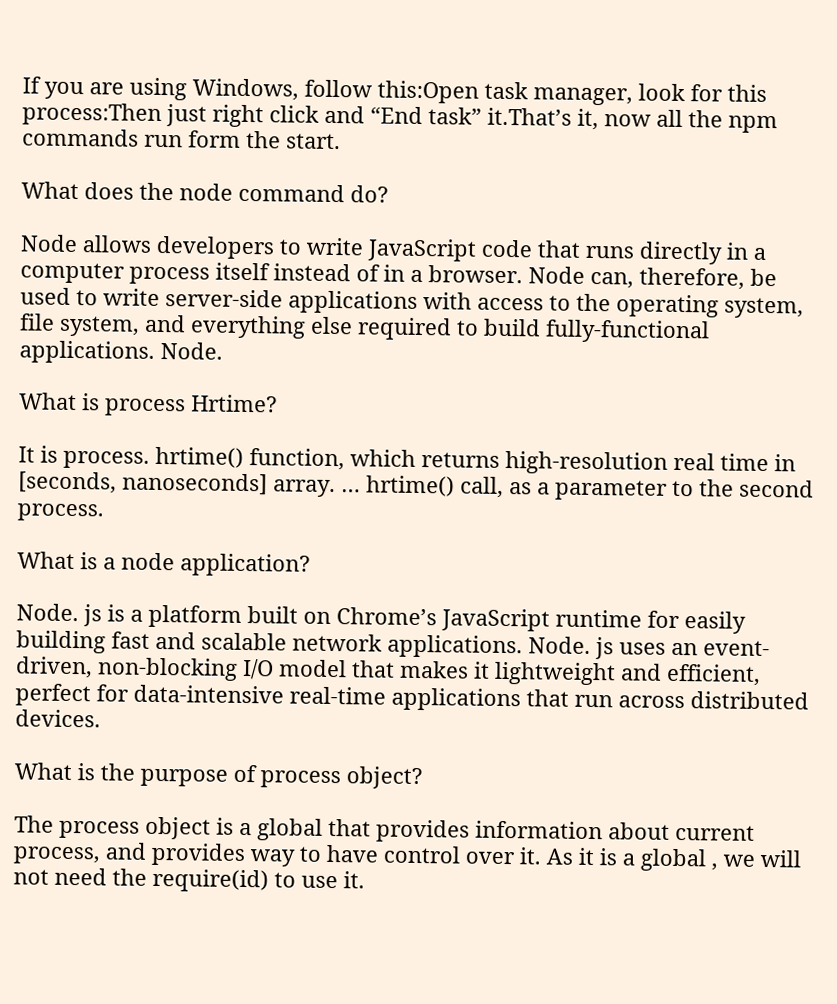If you are using Windows, follow this:Open task manager, look for this process:Then just right click and “End task” it.That’s it, now all the npm commands run form the start.

What does the node command do?

Node allows developers to write JavaScript code that runs directly in a computer process itself instead of in a browser. Node can, therefore, be used to write server-side applications with access to the operating system, file system, and everything else required to build fully-functional applications. Node.

What is process Hrtime?

It is process. hrtime() function, which returns high-resolution real time in [seconds, nanoseconds] array. … hrtime() call, as a parameter to the second process.

What is a node application?

Node. js is a platform built on Chrome’s JavaScript runtime for easily building fast and scalable network applications. Node. js uses an event-driven, non-blocking I/O model that makes it lightweight and efficient, perfect for data-intensive real-time applications that run across distributed devices.

What is the purpose of process object?

The process object is a global that provides information about current process, and provides way to have control over it. As it is a global , we will not need the require(id) to use it.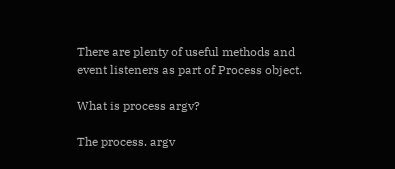There are plenty of useful methods and event listeners as part of Process object.

What is process argv?

The process. argv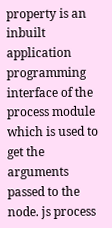property is an inbuilt application programming interface of the process module which is used to get the arguments passed to the node. js process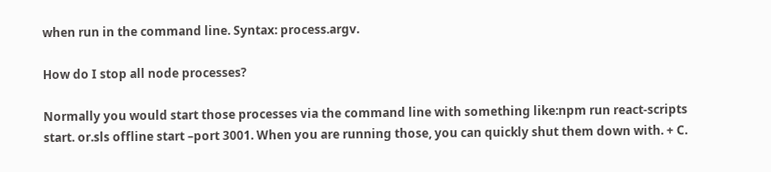when run in the command line. Syntax: process.argv.

How do I stop all node processes?

Normally you would start those processes via the command line with something like:npm run react-scripts start. or.sls offline start –port 3001. When you are running those, you can quickly shut them down with. + C.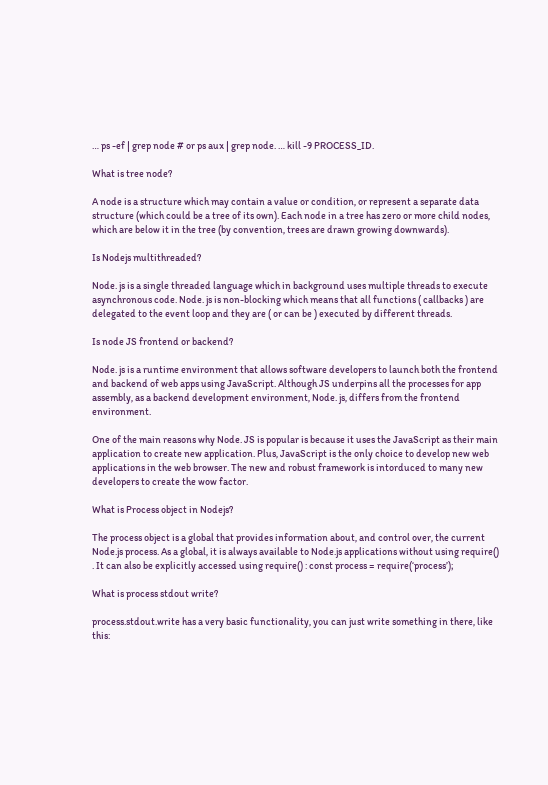… ps -ef | grep node # or ps aux | grep node. … kill -9 PROCESS_ID.

What is tree node?

A node is a structure which may contain a value or condition, or represent a separate data structure (which could be a tree of its own). Each node in a tree has zero or more child nodes, which are below it in the tree (by convention, trees are drawn growing downwards).

Is Nodejs multithreaded?

Node. js is a single threaded language which in background uses multiple threads to execute asynchronous code. Node. js is non-blocking which means that all functions ( callbacks ) are delegated to the event loop and they are ( or can be ) executed by different threads.

Is node JS frontend or backend?

Node. js is a runtime environment that allows software developers to launch both the frontend and backend of web apps using JavaScript. Although JS underpins all the processes for app assembly, as a backend development environment, Node. js, differs from the frontend environment.

One of the main reasons why Node. JS is popular is because it uses the JavaScript as their main application to create new application. Plus, JavaScript is the only choice to develop new web applications in the web browser. The new and robust framework is intorduced to many new developers to create the wow factor.

What is Process object in Nodejs?

The process object is a global that provides information about, and control over, the current Node.js process. As a global, it is always available to Node.js applications without using require() . It can also be explicitly accessed using require() : const process = require(‘process’);

What is process stdout write?

process.stdout.write has a very basic functionality, you can just write something in there, like this: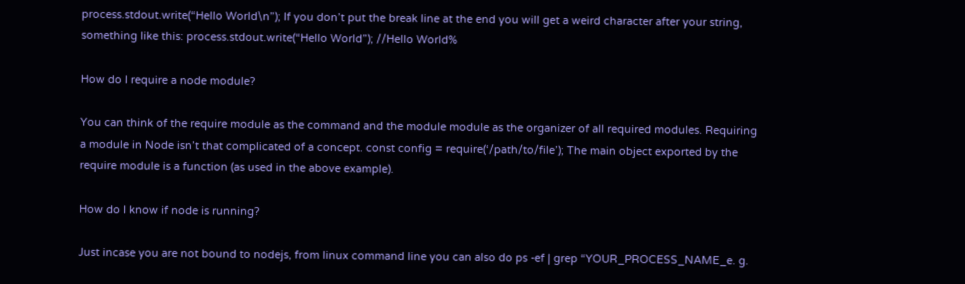process.stdout.write(“Hello World\n”); If you don’t put the break line at the end you will get a weird character after your string, something like this: process.stdout.write(“Hello World”); //Hello World%

How do I require a node module?

You can think of the require module as the command and the module module as the organizer of all required modules. Requiring a module in Node isn’t that complicated of a concept. const config = require(‘/path/to/file’); The main object exported by the require module is a function (as used in the above example).

How do I know if node is running?

Just incase you are not bound to nodejs, from linux command line you can also do ps -ef | grep “YOUR_PROCESS_NAME_e. g.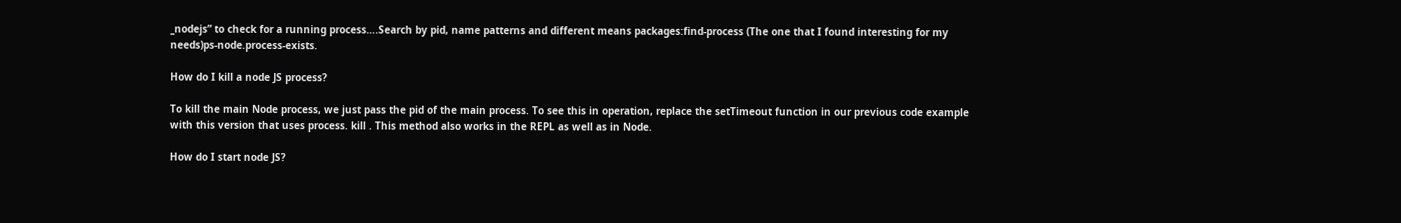_nodejs” to check for a running process….Search by pid, name patterns and different means packages:find-process (The one that I found interesting for my needs)ps-node.process-exists.

How do I kill a node JS process?

To kill the main Node process, we just pass the pid of the main process. To see this in operation, replace the setTimeout function in our previous code example with this version that uses process. kill . This method also works in the REPL as well as in Node.

How do I start node JS?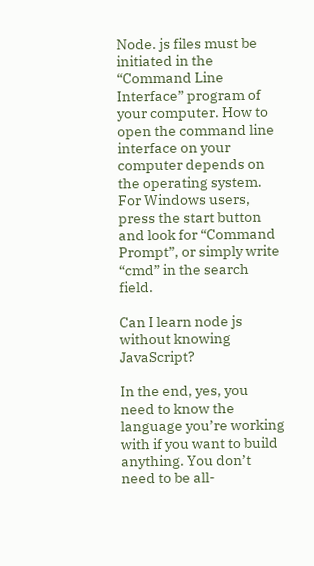Node. js files must be initiated in the “Command Line Interface” program of your computer. How to open the command line interface on your computer depends on the operating system. For Windows users, press the start button and look for “Command Prompt”, or simply write “cmd” in the search field.

Can I learn node js without knowing JavaScript?

In the end, yes, you need to know the language you’re working with if you want to build anything. You don’t need to be all-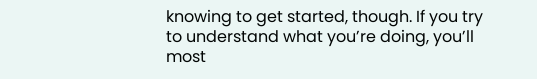knowing to get started, though. If you try to understand what you’re doing, you’ll most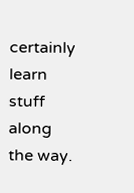certainly learn stuff along the way.